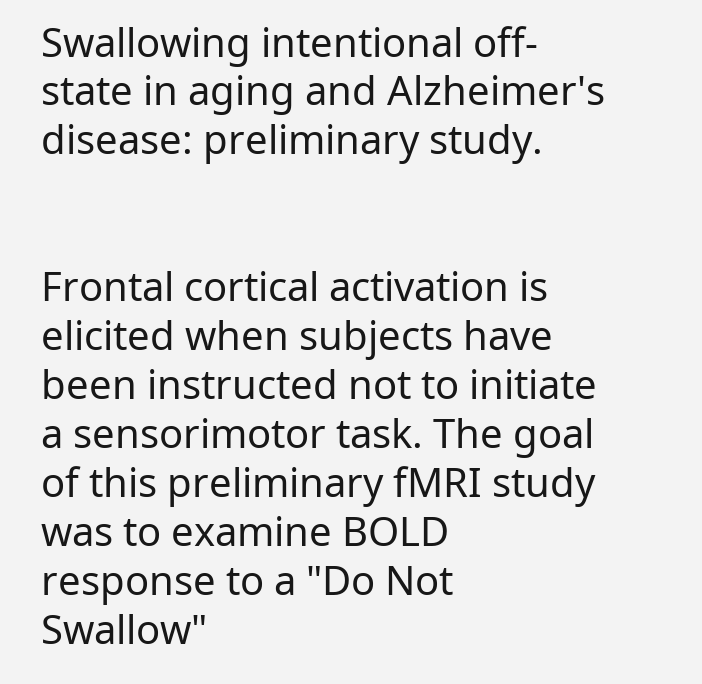Swallowing intentional off-state in aging and Alzheimer's disease: preliminary study.


Frontal cortical activation is elicited when subjects have been instructed not to initiate a sensorimotor task. The goal of this preliminary fMRI study was to examine BOLD response to a "Do Not Swallow"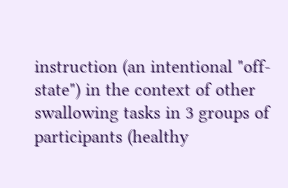instruction (an intentional "off-state") in the context of other swallowing tasks in 3 groups of participants (healthy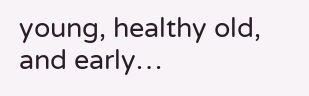young, healthy old, and early…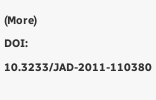(More)
DOI: 10.3233/JAD-2011-110380